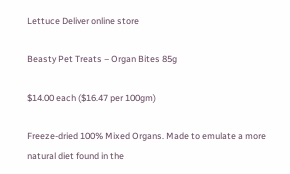Lettuce Deliver online store

Beasty Pet Treats – Organ Bites 85g

$14.00 each ($16.47 per 100gm)

Freeze-dried 100% Mixed Organs. Made to emulate a more natural diet found in the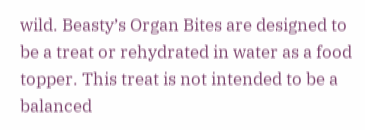wild. Beasty’s Organ Bites are designed to be a treat or rehydrated in water as a food topper. This treat is not intended to be a balanced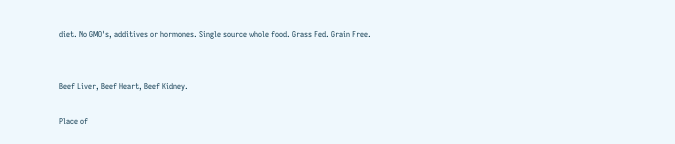diet. No GMO's, additives or hormones. Single source whole food. Grass Fed. Grain Free.


Beef Liver, Beef Heart, Beef Kidney.

Place of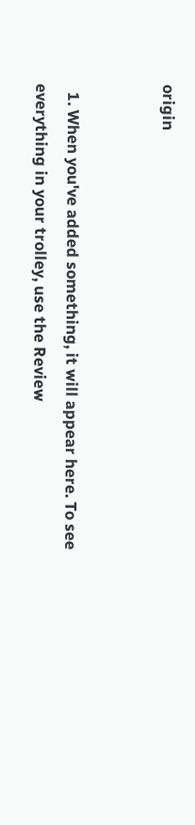origin


  1. When you've added something, it will appear here. To see everything in your trolley, use the Review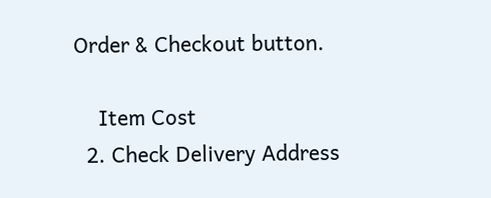Order & Checkout button.

    Item Cost
  2. Check Delivery Address